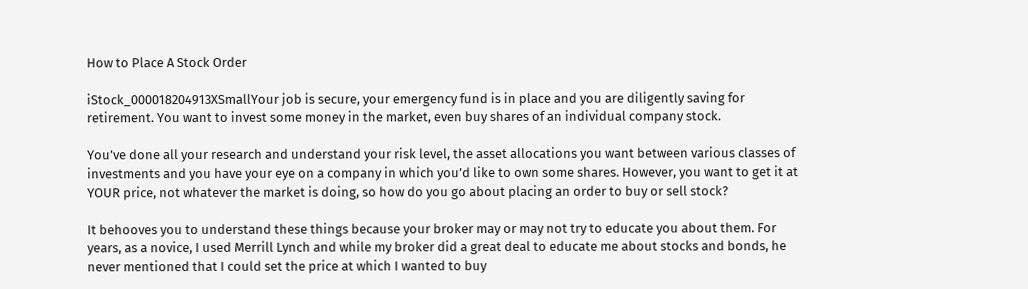How to Place A Stock Order

iStock_000018204913XSmallYour job is secure, your emergency fund is in place and you are diligently saving for retirement. You want to invest some money in the market, even buy shares of an individual company stock.

You’ve done all your research and understand your risk level, the asset allocations you want between various classes of investments and you have your eye on a company in which you’d like to own some shares. However, you want to get it at YOUR price, not whatever the market is doing, so how do you go about placing an order to buy or sell stock?

It behooves you to understand these things because your broker may or may not try to educate you about them. For years, as a novice, I used Merrill Lynch and while my broker did a great deal to educate me about stocks and bonds, he never mentioned that I could set the price at which I wanted to buy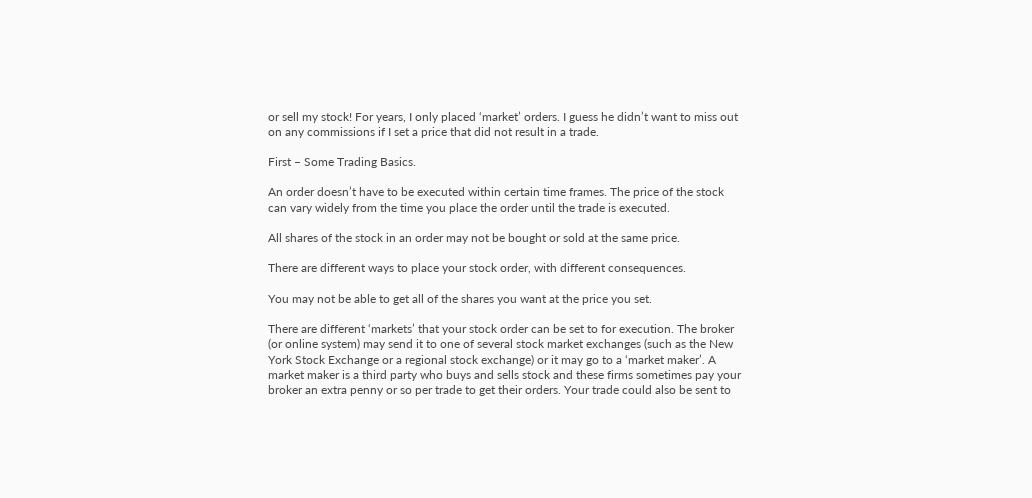or sell my stock! For years, I only placed ‘market’ orders. I guess he didn’t want to miss out on any commissions if I set a price that did not result in a trade.

First – Some Trading Basics.

An order doesn’t have to be executed within certain time frames. The price of the stock can vary widely from the time you place the order until the trade is executed.

All shares of the stock in an order may not be bought or sold at the same price.

There are different ways to place your stock order, with different consequences.

You may not be able to get all of the shares you want at the price you set.

There are different ‘markets’ that your stock order can be set to for execution. The broker (or online system) may send it to one of several stock market exchanges (such as the New York Stock Exchange or a regional stock exchange) or it may go to a ‘market maker’. A market maker is a third party who buys and sells stock and these firms sometimes pay your broker an extra penny or so per trade to get their orders. Your trade could also be sent to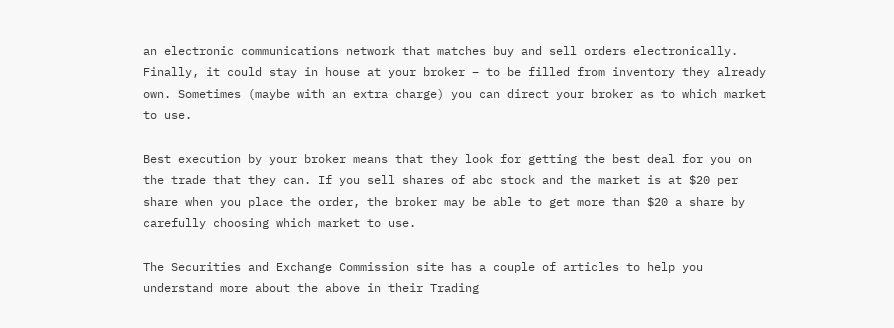an electronic communications network that matches buy and sell orders electronically. Finally, it could stay in house at your broker – to be filled from inventory they already own. Sometimes (maybe with an extra charge) you can direct your broker as to which market to use.

Best execution by your broker means that they look for getting the best deal for you on the trade that they can. If you sell shares of abc stock and the market is at $20 per share when you place the order, the broker may be able to get more than $20 a share by carefully choosing which market to use.

The Securities and Exchange Commission site has a couple of articles to help you understand more about the above in their Trading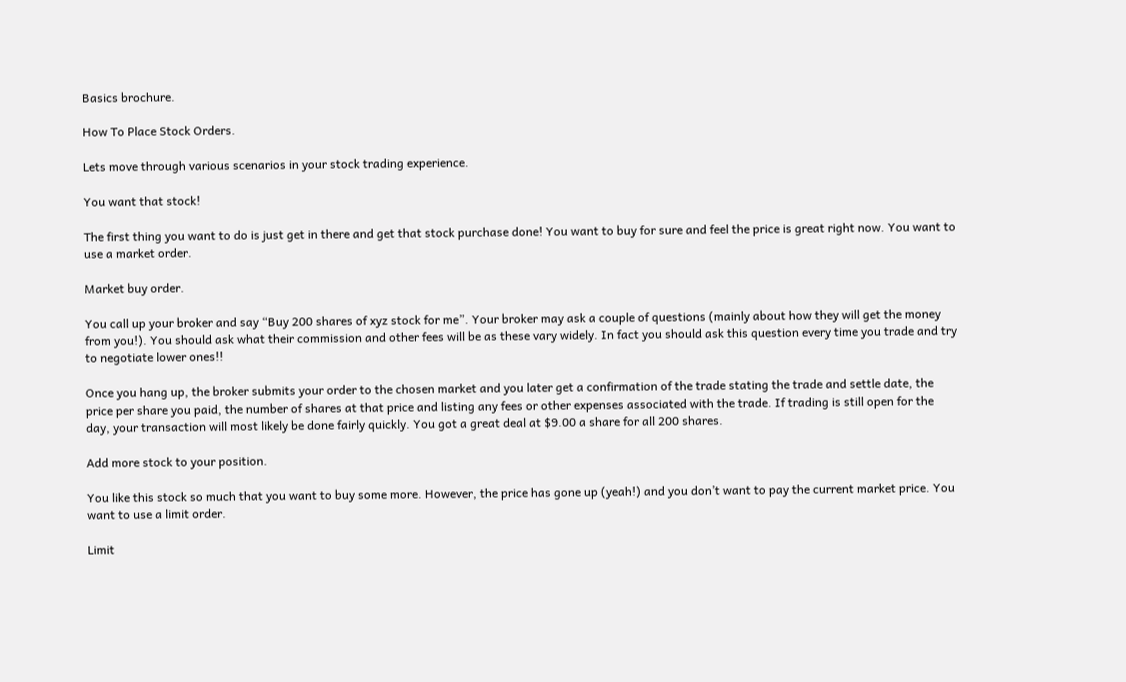Basics brochure.

How To Place Stock Orders.

Lets move through various scenarios in your stock trading experience.

You want that stock!

The first thing you want to do is just get in there and get that stock purchase done! You want to buy for sure and feel the price is great right now. You want to use a market order.

Market buy order.

You call up your broker and say “Buy 200 shares of xyz stock for me”. Your broker may ask a couple of questions (mainly about how they will get the money from you!). You should ask what their commission and other fees will be as these vary widely. In fact you should ask this question every time you trade and try to negotiate lower ones!!

Once you hang up, the broker submits your order to the chosen market and you later get a confirmation of the trade stating the trade and settle date, the price per share you paid, the number of shares at that price and listing any fees or other expenses associated with the trade. If trading is still open for the day, your transaction will most likely be done fairly quickly. You got a great deal at $9.00 a share for all 200 shares.

Add more stock to your position.

You like this stock so much that you want to buy some more. However, the price has gone up (yeah!) and you don’t want to pay the current market price. You want to use a limit order.

Limit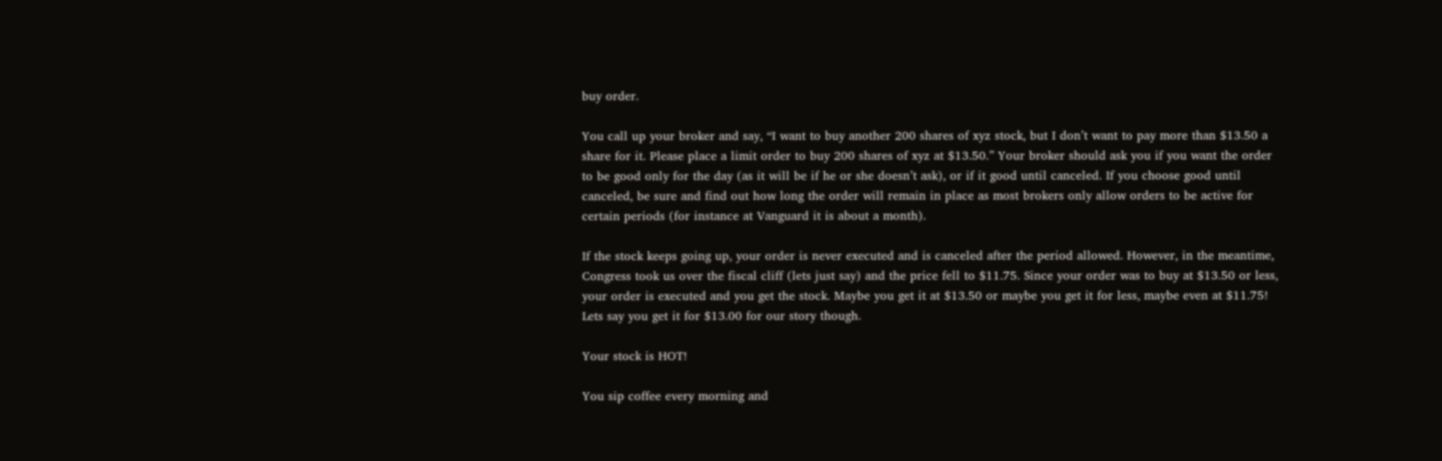buy order.

You call up your broker and say, “I want to buy another 200 shares of xyz stock, but I don’t want to pay more than $13.50 a share for it. Please place a limit order to buy 200 shares of xyz at $13.50.” Your broker should ask you if you want the order to be good only for the day (as it will be if he or she doesn’t ask), or if it good until canceled. If you choose good until canceled, be sure and find out how long the order will remain in place as most brokers only allow orders to be active for certain periods (for instance at Vanguard it is about a month).

If the stock keeps going up, your order is never executed and is canceled after the period allowed. However, in the meantime, Congress took us over the fiscal cliff (lets just say) and the price fell to $11.75. Since your order was to buy at $13.50 or less, your order is executed and you get the stock. Maybe you get it at $13.50 or maybe you get it for less, maybe even at $11.75! Lets say you get it for $13.00 for our story though.

Your stock is HOT!

You sip coffee every morning and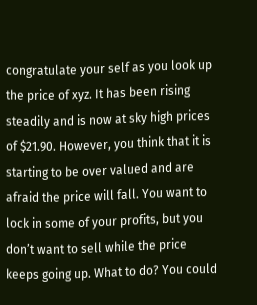congratulate your self as you look up the price of xyz. It has been rising steadily and is now at sky high prices of $21.90. However, you think that it is starting to be over valued and are afraid the price will fall. You want to lock in some of your profits, but you don’t want to sell while the price keeps going up. What to do? You could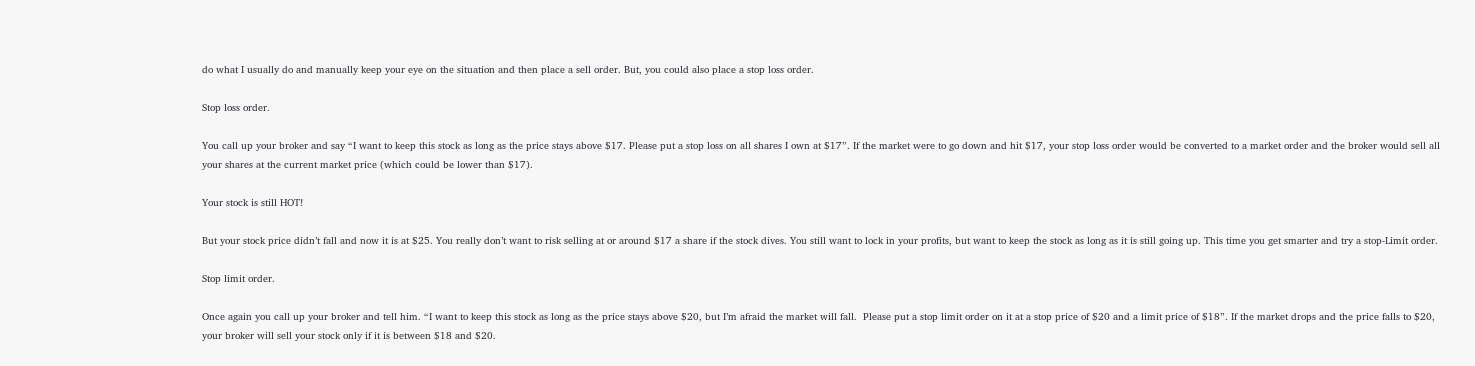do what I usually do and manually keep your eye on the situation and then place a sell order. But, you could also place a stop loss order.

Stop loss order.

You call up your broker and say “I want to keep this stock as long as the price stays above $17. Please put a stop loss on all shares I own at $17”. If the market were to go down and hit $17, your stop loss order would be converted to a market order and the broker would sell all your shares at the current market price (which could be lower than $17).

Your stock is still HOT!

But your stock price didn’t fall and now it is at $25. You really don’t want to risk selling at or around $17 a share if the stock dives. You still want to lock in your profits, but want to keep the stock as long as it is still going up. This time you get smarter and try a stop-Limit order.

Stop limit order.

Once again you call up your broker and tell him. “I want to keep this stock as long as the price stays above $20, but I’m afraid the market will fall.  Please put a stop limit order on it at a stop price of $20 and a limit price of $18”. If the market drops and the price falls to $20, your broker will sell your stock only if it is between $18 and $20.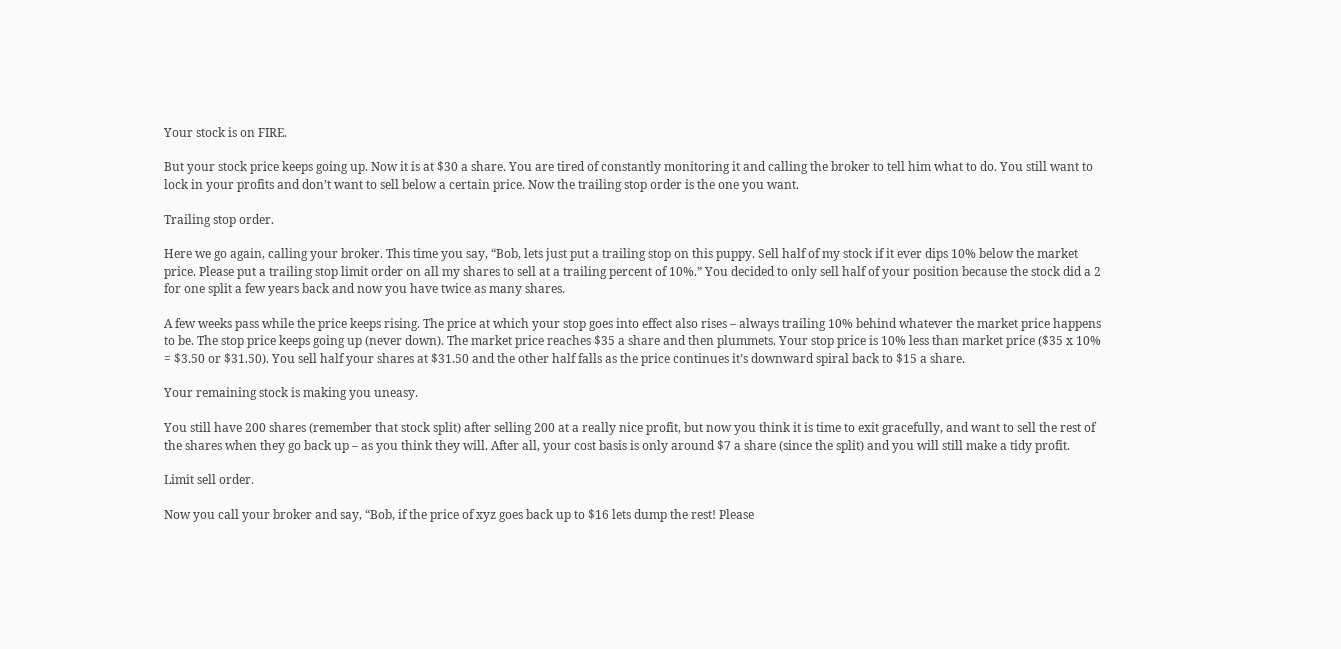Your stock is on FIRE.

But your stock price keeps going up. Now it is at $30 a share. You are tired of constantly monitoring it and calling the broker to tell him what to do. You still want to lock in your profits and don’t want to sell below a certain price. Now the trailing stop order is the one you want.

Trailing stop order.

Here we go again, calling your broker. This time you say, “Bob, lets just put a trailing stop on this puppy. Sell half of my stock if it ever dips 10% below the market price. Please put a trailing stop limit order on all my shares to sell at a trailing percent of 10%.” You decided to only sell half of your position because the stock did a 2 for one split a few years back and now you have twice as many shares.

A few weeks pass while the price keeps rising. The price at which your stop goes into effect also rises – always trailing 10% behind whatever the market price happens to be. The stop price keeps going up (never down). The market price reaches $35 a share and then plummets. Your stop price is 10% less than market price ($35 x 10% = $3.50 or $31.50). You sell half your shares at $31.50 and the other half falls as the price continues it’s downward spiral back to $15 a share.

Your remaining stock is making you uneasy.

You still have 200 shares (remember that stock split) after selling 200 at a really nice profit, but now you think it is time to exit gracefully, and want to sell the rest of the shares when they go back up – as you think they will. After all, your cost basis is only around $7 a share (since the split) and you will still make a tidy profit.

Limit sell order.

Now you call your broker and say, “Bob, if the price of xyz goes back up to $16 lets dump the rest! Please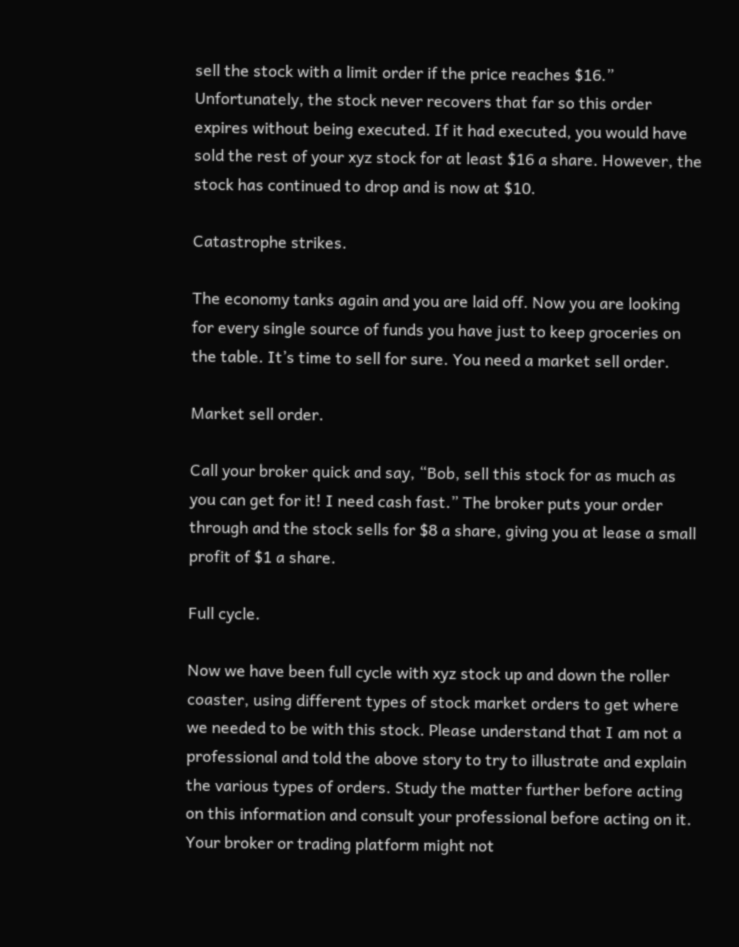sell the stock with a limit order if the price reaches $16.” Unfortunately, the stock never recovers that far so this order expires without being executed. If it had executed, you would have sold the rest of your xyz stock for at least $16 a share. However, the stock has continued to drop and is now at $10.

Catastrophe strikes.

The economy tanks again and you are laid off. Now you are looking for every single source of funds you have just to keep groceries on the table. It’s time to sell for sure. You need a market sell order.

Market sell order.

Call your broker quick and say, “Bob, sell this stock for as much as you can get for it! I need cash fast.” The broker puts your order through and the stock sells for $8 a share, giving you at lease a small profit of $1 a share.

Full cycle.

Now we have been full cycle with xyz stock up and down the roller coaster, using different types of stock market orders to get where we needed to be with this stock. Please understand that I am not a professional and told the above story to try to illustrate and explain the various types of orders. Study the matter further before acting on this information and consult your professional before acting on it. Your broker or trading platform might not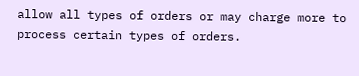allow all types of orders or may charge more to process certain types of orders.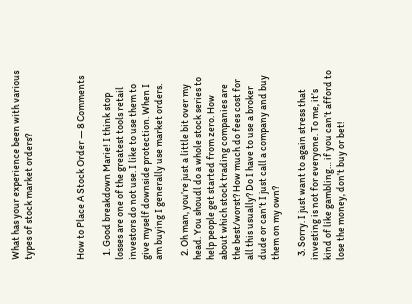What has your experience been with various types of stock market orders?



How to Place A Stock Order — 8 Comments

  1. Good breakdown Marie! I think stop losses are one of the greatest tools retail investors do not use. I like to use them to give myself downside protection. When I am buying I generally use market orders.

  2. Oh man, you’re just a little bit over my head. You shoudl do a whole stock series to help people get started from zero. How about which stock trading companies are the best/worst? How much do fees cost for all this usually? Do I have to use a broker dude or can’t I just call a company and buy them on my own?

  3. Sorry. I just want to again stress that investing is not for everyone. To me, it’s kind of like gambling… if you can’t afford to lose the money, don’t buy or bet!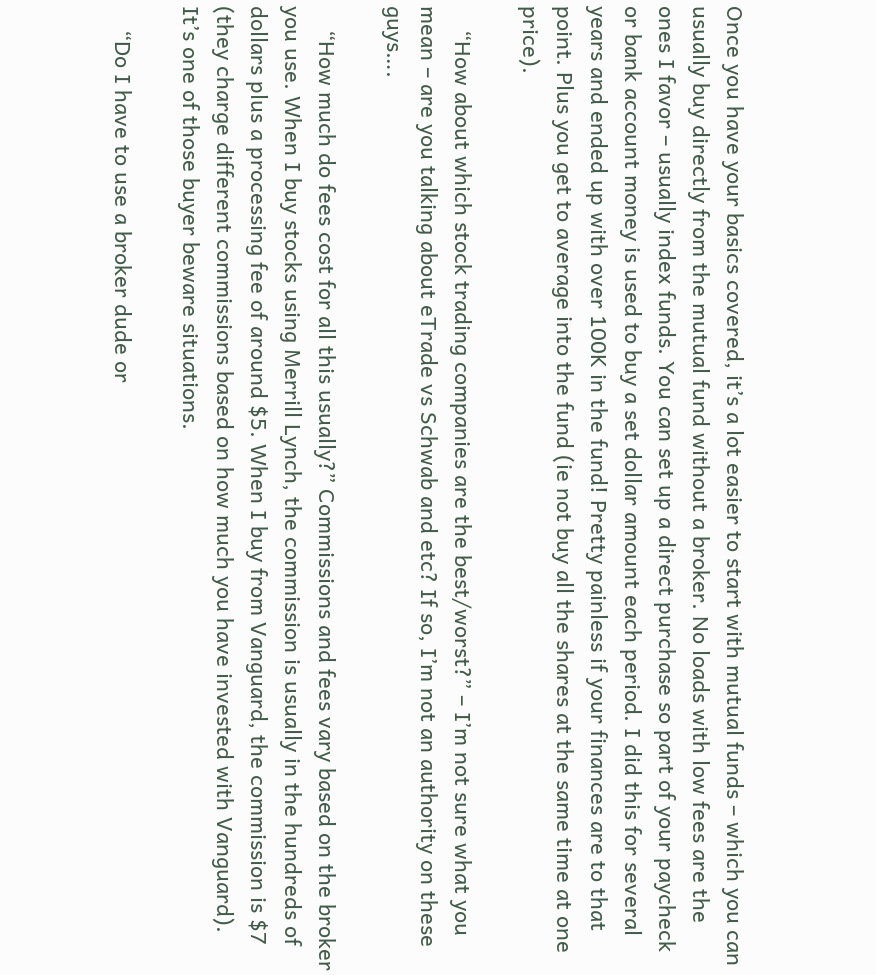Once you have your basics covered, it’s a lot easier to start with mutual funds – which you can usually buy directly from the mutual fund without a broker. No loads with low fees are the ones I favor – usually index funds. You can set up a direct purchase so part of your paycheck or bank account money is used to buy a set dollar amount each period. I did this for several years and ended up with over 100K in the fund! Pretty painless if your finances are to that point. Plus you get to average into the fund (ie not buy all the shares at the same time at one price).

    “How about which stock trading companies are the best/worst?” – I’m not sure what you mean – are you talking about eTrade vs Schwab and etc? If so, I’m not an authority on these guys….

    “How much do fees cost for all this usually?” Commissions and fees vary based on the broker you use. When I buy stocks using Merrill Lynch, the commission is usually in the hundreds of dollars plus a processing fee of around $5. When I buy from Vanguard, the commission is $7 (they charge different commissions based on how much you have invested with Vanguard). It’s one of those buyer beware situations.

    “Do I have to use a broker dude or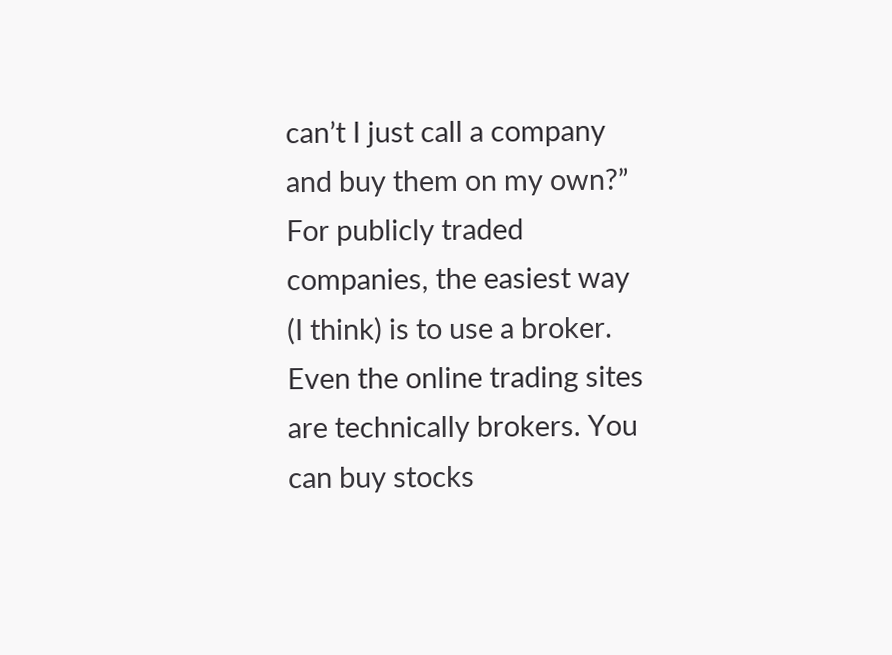can’t I just call a company and buy them on my own?” For publicly traded companies, the easiest way (I think) is to use a broker. Even the online trading sites are technically brokers. You can buy stocks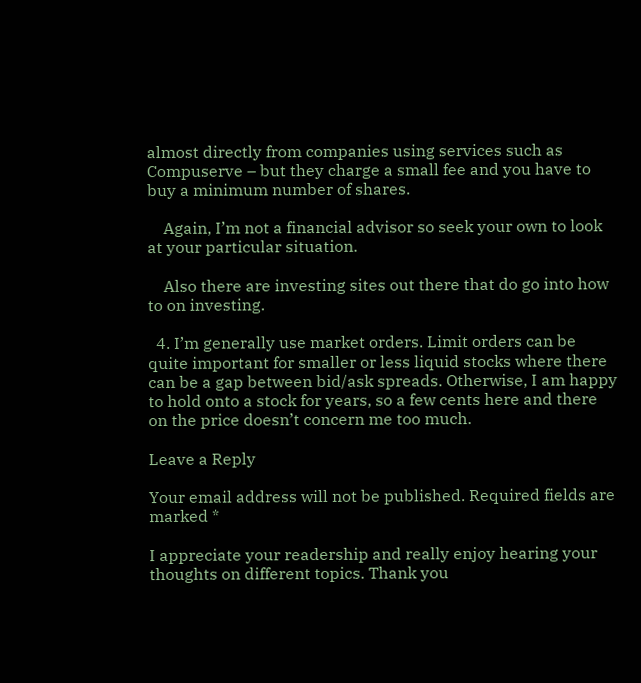almost directly from companies using services such as Compuserve – but they charge a small fee and you have to buy a minimum number of shares.

    Again, I’m not a financial advisor so seek your own to look at your particular situation.

    Also there are investing sites out there that do go into how to on investing.

  4. I’m generally use market orders. Limit orders can be quite important for smaller or less liquid stocks where there can be a gap between bid/ask spreads. Otherwise, I am happy to hold onto a stock for years, so a few cents here and there on the price doesn’t concern me too much.

Leave a Reply

Your email address will not be published. Required fields are marked *

I appreciate your readership and really enjoy hearing your thoughts on different topics. Thank you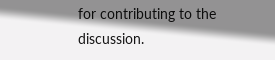for contributing to the discussion.